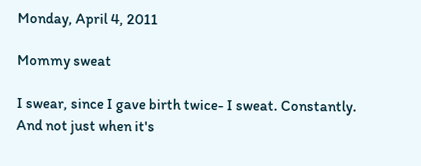Monday, April 4, 2011

Mommy sweat

I swear, since I gave birth twice- I sweat. Constantly. And not just when it's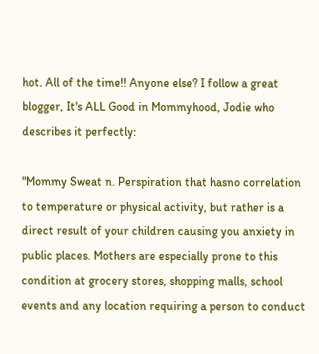hot. All of the time!! Anyone else? I follow a great blogger, It's ALL Good in Mommyhood, Jodie who describes it perfectly:

"Mommy Sweat n. Perspiration that hasno correlation to temperature or physical activity, but rather is a direct result of your children causing you anxiety in public places. Mothers are especially prone to this condition at grocery stores, shopping malls, school events and any location requiring a person to conduct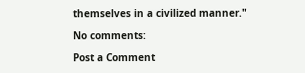themselves in a civilized manner."

No comments:

Post a Comment